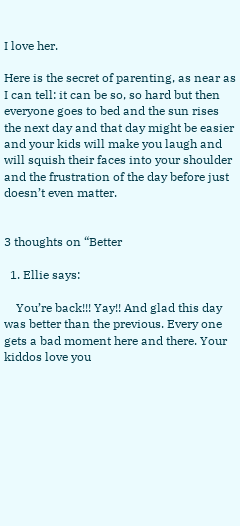I love her.

Here is the secret of parenting, as near as I can tell: it can be so, so hard but then everyone goes to bed and the sun rises the next day and that day might be easier and your kids will make you laugh and will squish their faces into your shoulder and the frustration of the day before just doesn’t even matter.


3 thoughts on “Better

  1. Ellie says:

    You’re back!!! Yay!! And glad this day was better than the previous. Every one gets a bad moment here and there. Your kiddos love you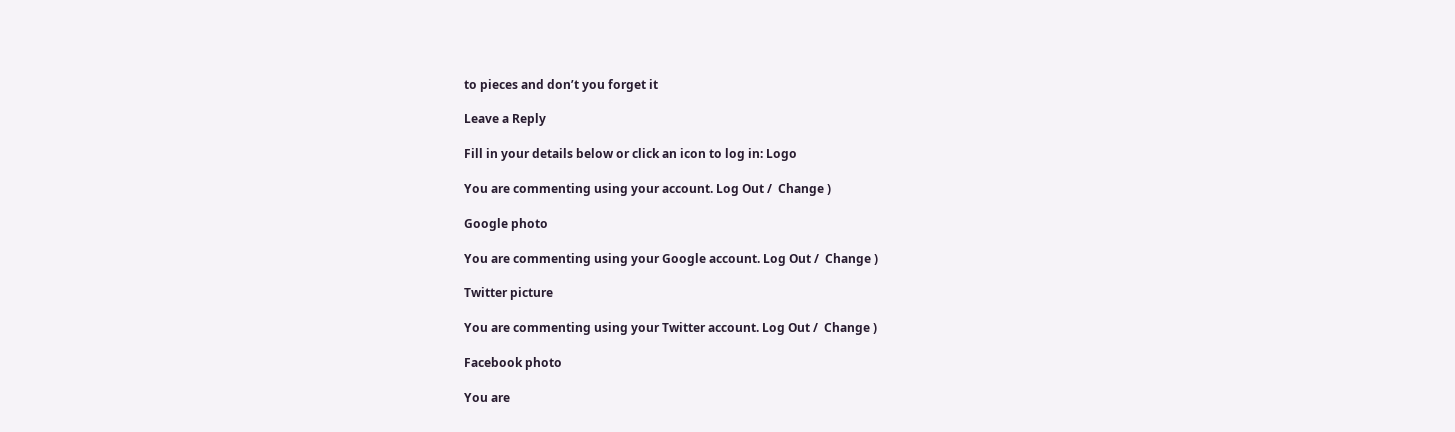to pieces and don’t you forget it

Leave a Reply

Fill in your details below or click an icon to log in: Logo

You are commenting using your account. Log Out /  Change )

Google photo

You are commenting using your Google account. Log Out /  Change )

Twitter picture

You are commenting using your Twitter account. Log Out /  Change )

Facebook photo

You are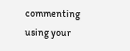commenting using your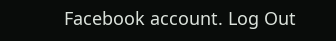Facebook account. Log Out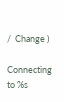/  Change )

Connecting to %s